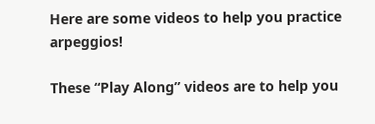Here are some videos to help you practice arpeggios!

These “Play Along” videos are to help you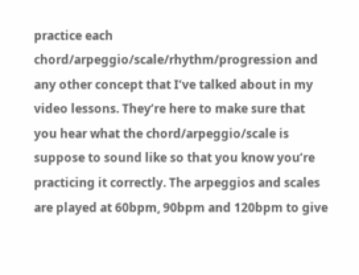practice each chord/arpeggio/scale/rhythm/progression and any other concept that I’ve talked about in my video lessons. They’re here to make sure that you hear what the chord/arpeggio/scale is suppose to sound like so that you know you’re practicing it correctly. The arpeggios and scales are played at 60bpm, 90bpm and 120bpm to give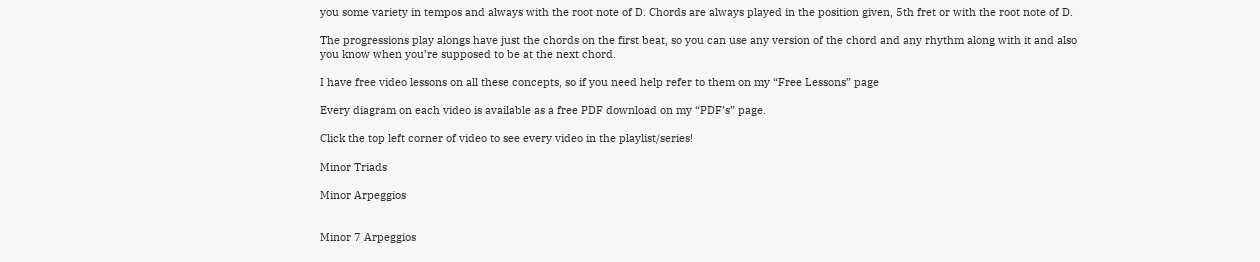you some variety in tempos and always with the root note of D. Chords are always played in the position given, 5th fret or with the root note of D.

The progressions play alongs have just the chords on the first beat, so you can use any version of the chord and any rhythm along with it and also you know when you’re supposed to be at the next chord.

I have free video lessons on all these concepts, so if you need help refer to them on my “Free Lessons” page

Every diagram on each video is available as a free PDF download on my “PDF’s” page.

Click the top left corner of video to see every video in the playlist/series!

Minor Triads

Minor Arpeggios


Minor 7 Arpeggios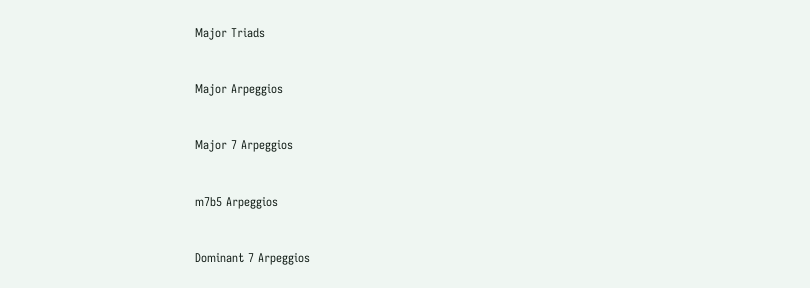Major Triads


Major Arpeggios


Major 7 Arpeggios


m7b5 Arpeggios


Dominant 7 Arpeggios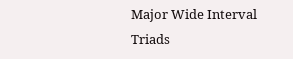Major Wide Interval Triads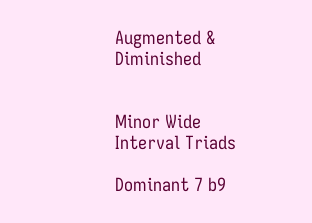Augmented & Diminished


Minor Wide Interval Triads

Dominant 7 b9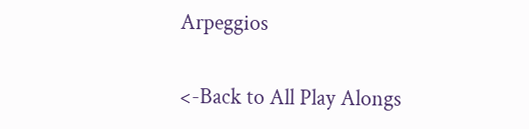Arpeggios

<-Back to All Play Alongs